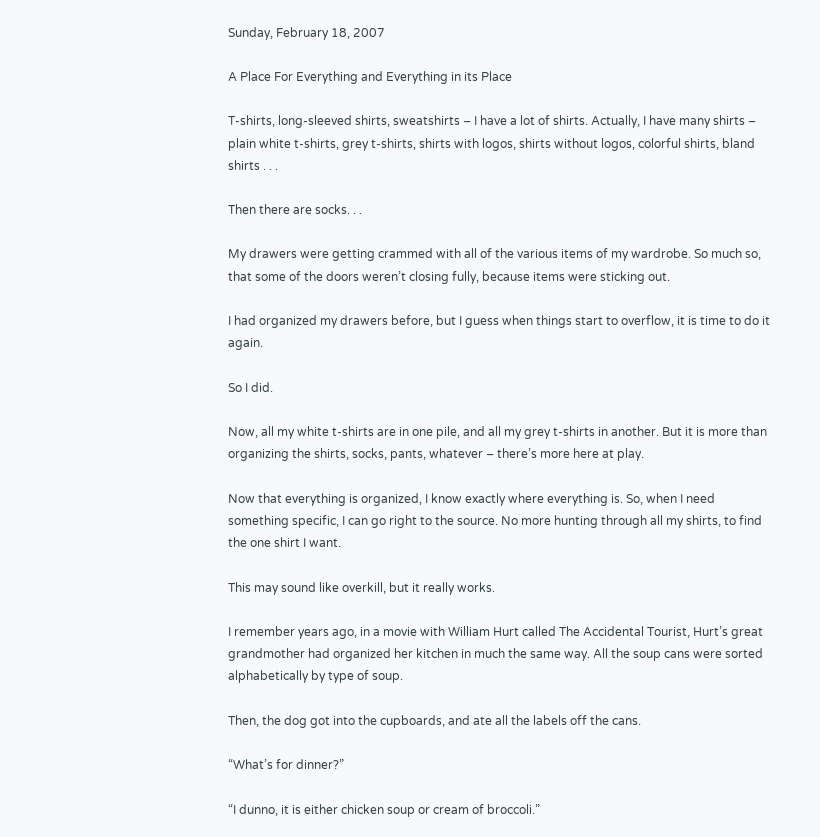Sunday, February 18, 2007

A Place For Everything and Everything in its Place

T-shirts, long-sleeved shirts, sweatshirts – I have a lot of shirts. Actually, I have many shirts – plain white t-shirts, grey t-shirts, shirts with logos, shirts without logos, colorful shirts, bland shirts . . .

Then there are socks. . .

My drawers were getting crammed with all of the various items of my wardrobe. So much so, that some of the doors weren’t closing fully, because items were sticking out.

I had organized my drawers before, but I guess when things start to overflow, it is time to do it again.

So I did.

Now, all my white t-shirts are in one pile, and all my grey t-shirts in another. But it is more than organizing the shirts, socks, pants, whatever – there’s more here at play.

Now that everything is organized, I know exactly where everything is. So, when I need something specific, I can go right to the source. No more hunting through all my shirts, to find the one shirt I want.

This may sound like overkill, but it really works.

I remember years ago, in a movie with William Hurt called The Accidental Tourist, Hurt’s great grandmother had organized her kitchen in much the same way. All the soup cans were sorted alphabetically by type of soup.

Then, the dog got into the cupboards, and ate all the labels off the cans.

“What’s for dinner?”

“I dunno, it is either chicken soup or cream of broccoli.”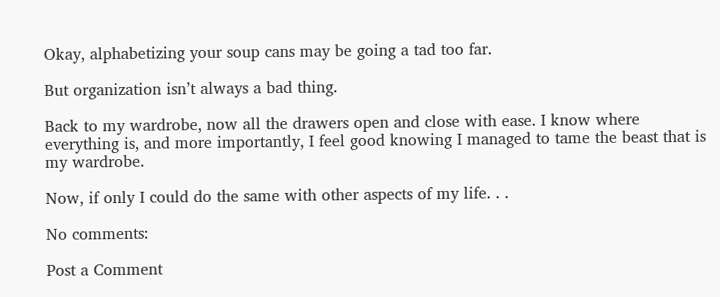Okay, alphabetizing your soup cans may be going a tad too far.

But organization isn’t always a bad thing.

Back to my wardrobe, now all the drawers open and close with ease. I know where everything is, and more importantly, I feel good knowing I managed to tame the beast that is my wardrobe.

Now, if only I could do the same with other aspects of my life. . .

No comments:

Post a Comment